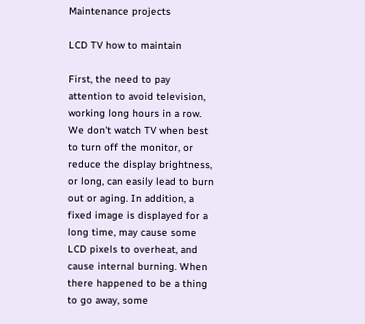Maintenance projects

LCD TV how to maintain

First, the need to pay attention to avoid television, working long hours in a row. We don't watch TV when best to turn off the monitor, or reduce the display brightness, or long, can easily lead to burn out or aging. In addition, a fixed image is displayed for a long time, may cause some LCD pixels to overheat, and cause internal burning. When there happened to be a thing to go away, some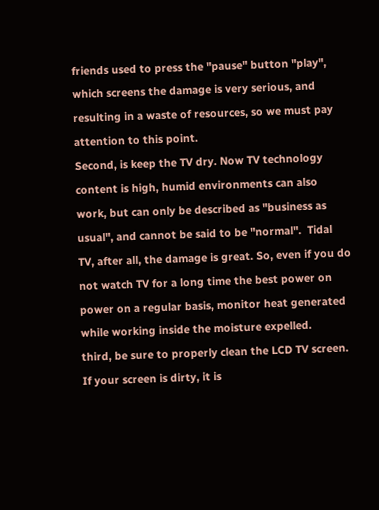friends used to press the "pause" button "play", which screens the damage is very serious, and resulting in a waste of resources, so we must pay attention to this point.
Second, is keep the TV dry. Now TV technology content is high, humid environments can also work, but can only be described as "business as usual", and cannot be said to be "normal".  Tidal TV, after all, the damage is great. So, even if you do not watch TV for a long time the best power on power on a regular basis, monitor heat generated while working inside the moisture expelled.
third, be sure to properly clean the LCD TV screen. If your screen is dirty, it is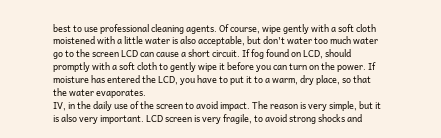best to use professional cleaning agents. Of course, wipe gently with a soft cloth moistened with a little water is also acceptable, but don't water too much water go to the screen LCD can cause a short circuit. If fog found on LCD, should promptly with a soft cloth to gently wipe it before you can turn on the power. If moisture has entered the LCD, you have to put it to a warm, dry place, so that the water evaporates.
IV, in the daily use of the screen to avoid impact. The reason is very simple, but it is also very important. LCD screen is very fragile, to avoid strong shocks and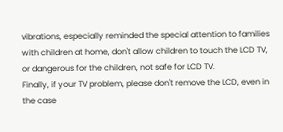vibrations, especially reminded the special attention to families with children at home, don't allow children to touch the LCD TV, or dangerous for the children, not safe for LCD TV.
Finally, if your TV problem, please don't remove the LCD, even in the case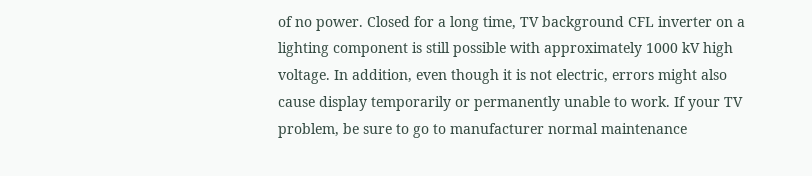of no power. Closed for a long time, TV background CFL inverter on a lighting component is still possible with approximately 1000 kV high voltage. In addition, even though it is not electric, errors might also cause display temporarily or permanently unable to work. If your TV problem, be sure to go to manufacturer normal maintenance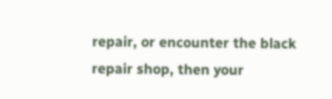repair, or encounter the black repair shop, then your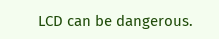LCD can be dangerous.